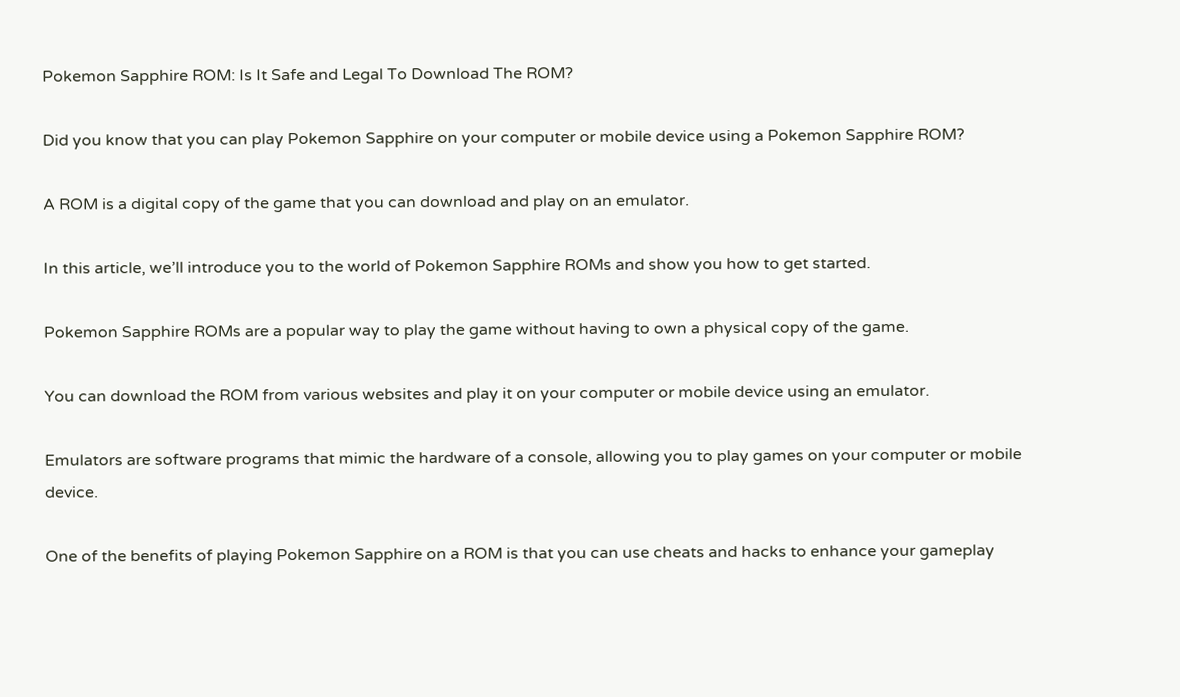Pokemon Sapphire ROM: Is It Safe and Legal To Download The ROM?

Did you know that you can play Pokemon Sapphire on your computer or mobile device using a Pokemon Sapphire ROM?

A ROM is a digital copy of the game that you can download and play on an emulator.

In this article, we’ll introduce you to the world of Pokemon Sapphire ROMs and show you how to get started.

Pokemon Sapphire ROMs are a popular way to play the game without having to own a physical copy of the game.

You can download the ROM from various websites and play it on your computer or mobile device using an emulator.

Emulators are software programs that mimic the hardware of a console, allowing you to play games on your computer or mobile device.

One of the benefits of playing Pokemon Sapphire on a ROM is that you can use cheats and hacks to enhance your gameplay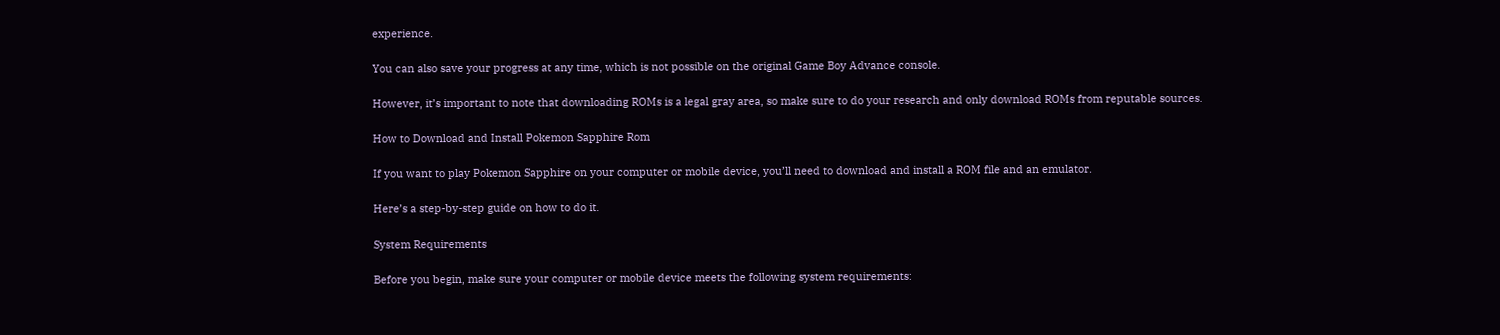experience.

You can also save your progress at any time, which is not possible on the original Game Boy Advance console.

However, it’s important to note that downloading ROMs is a legal gray area, so make sure to do your research and only download ROMs from reputable sources.

How to Download and Install Pokemon Sapphire Rom

If you want to play Pokemon Sapphire on your computer or mobile device, you’ll need to download and install a ROM file and an emulator.

Here’s a step-by-step guide on how to do it.

System Requirements

Before you begin, make sure your computer or mobile device meets the following system requirements: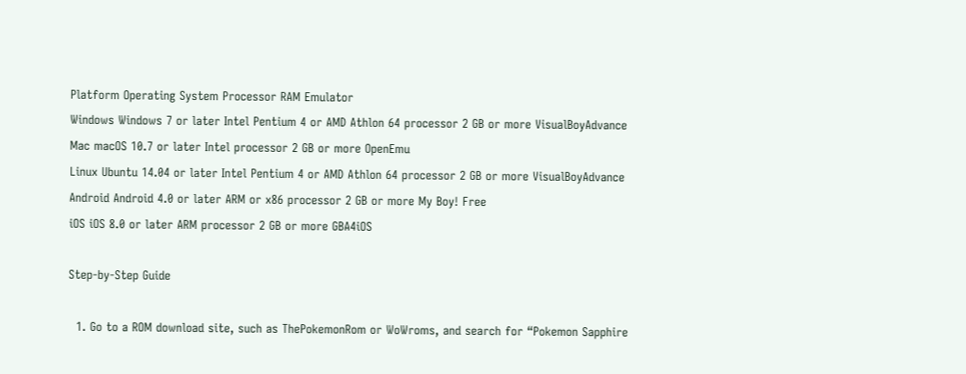Platform Operating System Processor RAM Emulator
Windows Windows 7 or later Intel Pentium 4 or AMD Athlon 64 processor 2 GB or more VisualBoyAdvance
Mac macOS 10.7 or later Intel processor 2 GB or more OpenEmu
Linux Ubuntu 14.04 or later Intel Pentium 4 or AMD Athlon 64 processor 2 GB or more VisualBoyAdvance
Android Android 4.0 or later ARM or x86 processor 2 GB or more My Boy! Free
iOS iOS 8.0 or later ARM processor 2 GB or more GBA4iOS

Step-by-Step Guide

  1. Go to a ROM download site, such as ThePokemonRom or WoWroms, and search for “Pokemon Sapphire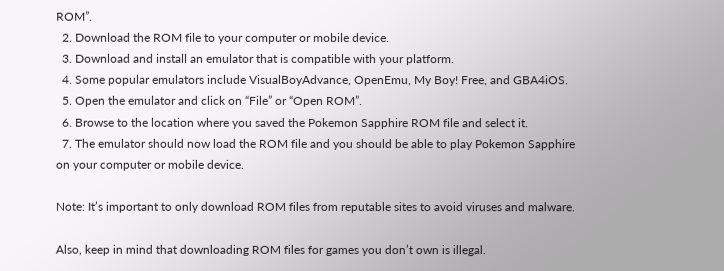ROM”.
  2. Download the ROM file to your computer or mobile device.
  3. Download and install an emulator that is compatible with your platform.
  4. Some popular emulators include VisualBoyAdvance, OpenEmu, My Boy! Free, and GBA4iOS.
  5. Open the emulator and click on “File” or “Open ROM”.
  6. Browse to the location where you saved the Pokemon Sapphire ROM file and select it.
  7. The emulator should now load the ROM file and you should be able to play Pokemon Sapphire on your computer or mobile device.

Note: It’s important to only download ROM files from reputable sites to avoid viruses and malware.

Also, keep in mind that downloading ROM files for games you don’t own is illegal.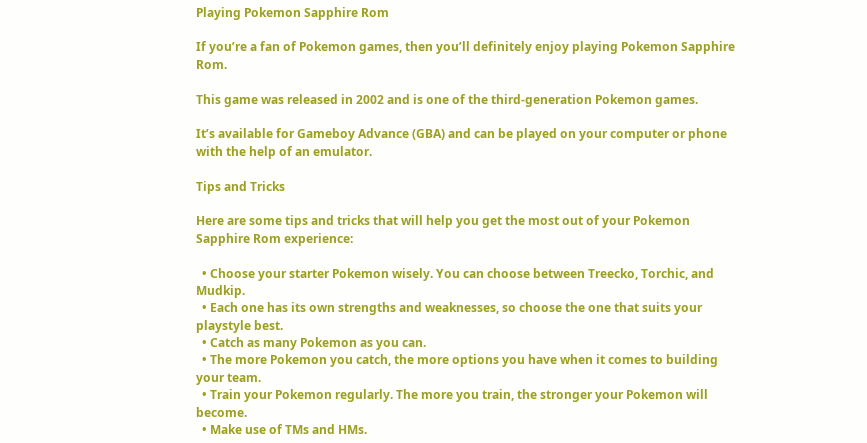Playing Pokemon Sapphire Rom

If you’re a fan of Pokemon games, then you’ll definitely enjoy playing Pokemon Sapphire Rom.

This game was released in 2002 and is one of the third-generation Pokemon games.

It’s available for Gameboy Advance (GBA) and can be played on your computer or phone with the help of an emulator.

Tips and Tricks

Here are some tips and tricks that will help you get the most out of your Pokemon Sapphire Rom experience:

  • Choose your starter Pokemon wisely. You can choose between Treecko, Torchic, and Mudkip.
  • Each one has its own strengths and weaknesses, so choose the one that suits your playstyle best.
  • Catch as many Pokemon as you can.
  • The more Pokemon you catch, the more options you have when it comes to building your team.
  • Train your Pokemon regularly. The more you train, the stronger your Pokemon will become.
  • Make use of TMs and HMs.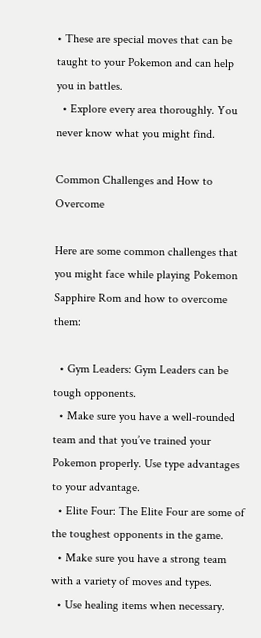• These are special moves that can be taught to your Pokemon and can help you in battles.
  • Explore every area thoroughly. You never know what you might find.

Common Challenges and How to Overcome

Here are some common challenges that you might face while playing Pokemon Sapphire Rom and how to overcome them:

  • Gym Leaders: Gym Leaders can be tough opponents.
  • Make sure you have a well-rounded team and that you’ve trained your Pokemon properly. Use type advantages to your advantage.
  • Elite Four: The Elite Four are some of the toughest opponents in the game.
  • Make sure you have a strong team with a variety of moves and types.
  • Use healing items when necessary.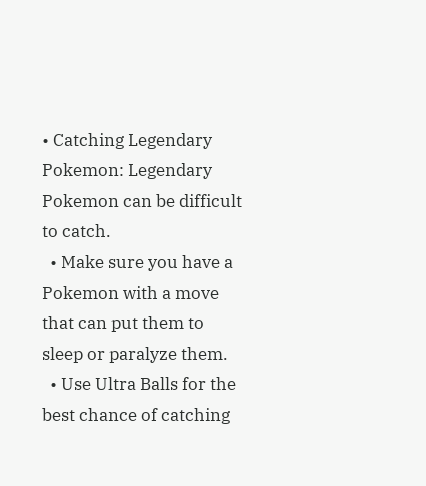• Catching Legendary Pokemon: Legendary Pokemon can be difficult to catch.
  • Make sure you have a Pokemon with a move that can put them to sleep or paralyze them.
  • Use Ultra Balls for the best chance of catching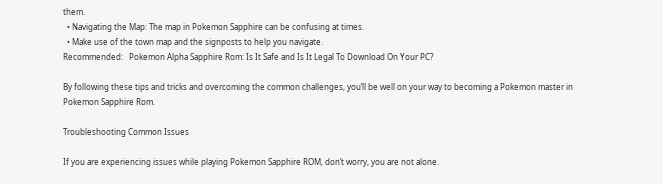them.
  • Navigating the Map: The map in Pokemon Sapphire can be confusing at times.
  • Make use of the town map and the signposts to help you navigate.
Recommended:   Pokemon Alpha Sapphire Rom: Is It Safe and Is It Legal To Download On Your PC?

By following these tips and tricks and overcoming the common challenges, you’ll be well on your way to becoming a Pokemon master in Pokemon Sapphire Rom.

Troubleshooting Common Issues

If you are experiencing issues while playing Pokemon Sapphire ROM, don’t worry, you are not alone.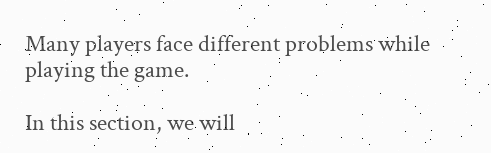Many players face different problems while playing the game.

In this section, we will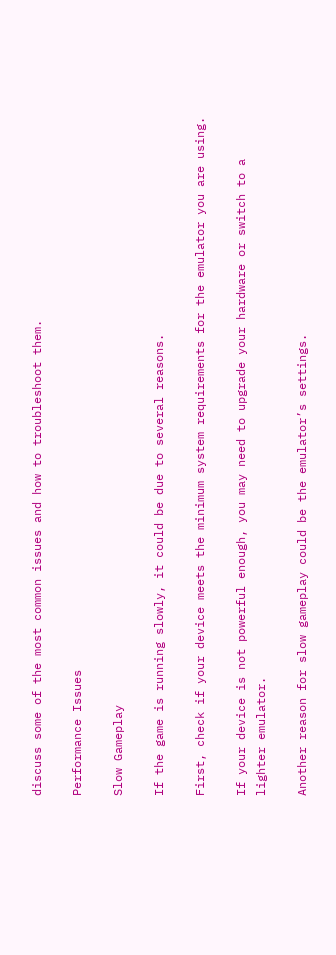discuss some of the most common issues and how to troubleshoot them.

Performance Issues

Slow Gameplay

If the game is running slowly, it could be due to several reasons.

First, check if your device meets the minimum system requirements for the emulator you are using.

If your device is not powerful enough, you may need to upgrade your hardware or switch to a lighter emulator.

Another reason for slow gameplay could be the emulator’s settings.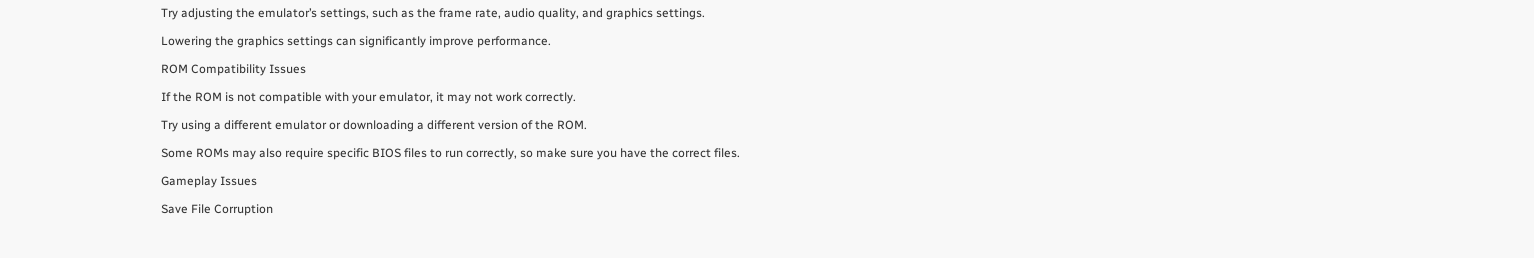Try adjusting the emulator’s settings, such as the frame rate, audio quality, and graphics settings.

Lowering the graphics settings can significantly improve performance.

ROM Compatibility Issues

If the ROM is not compatible with your emulator, it may not work correctly.

Try using a different emulator or downloading a different version of the ROM.

Some ROMs may also require specific BIOS files to run correctly, so make sure you have the correct files.

Gameplay Issues

Save File Corruption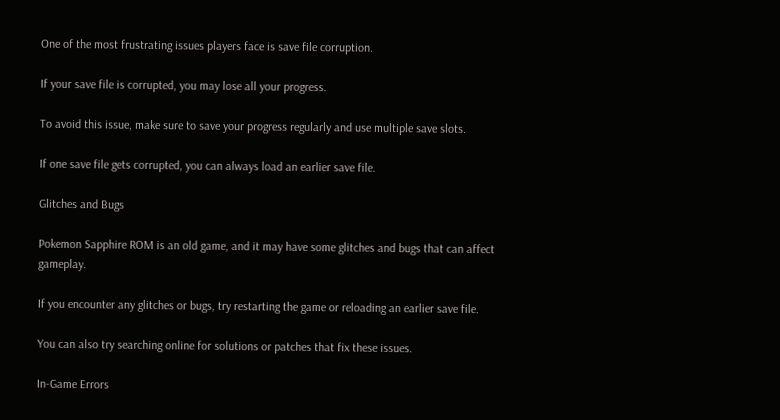One of the most frustrating issues players face is save file corruption.

If your save file is corrupted, you may lose all your progress.

To avoid this issue, make sure to save your progress regularly and use multiple save slots.

If one save file gets corrupted, you can always load an earlier save file.

Glitches and Bugs

Pokemon Sapphire ROM is an old game, and it may have some glitches and bugs that can affect gameplay.

If you encounter any glitches or bugs, try restarting the game or reloading an earlier save file.

You can also try searching online for solutions or patches that fix these issues.

In-Game Errors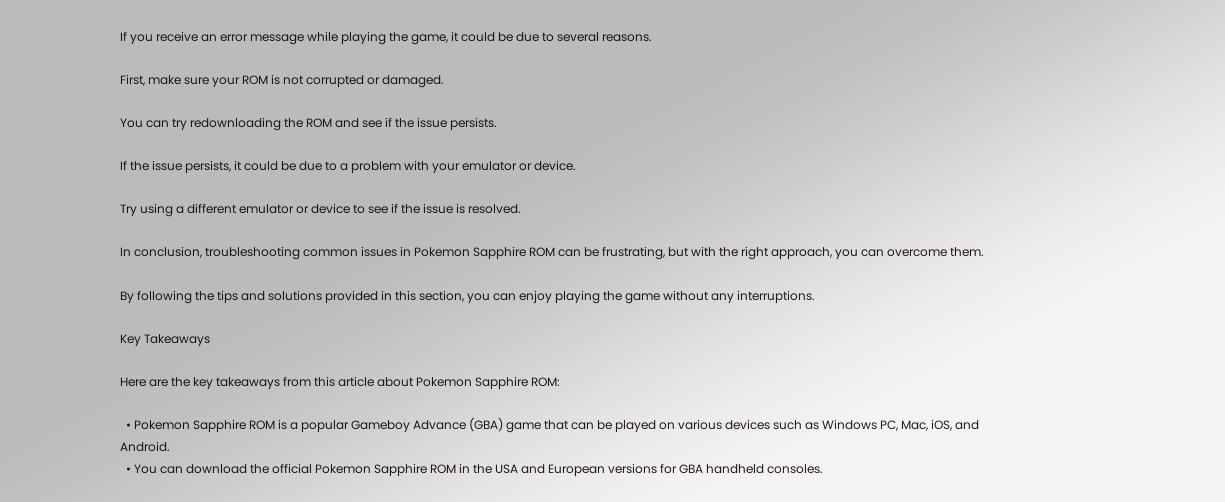If you receive an error message while playing the game, it could be due to several reasons.

First, make sure your ROM is not corrupted or damaged.

You can try redownloading the ROM and see if the issue persists.

If the issue persists, it could be due to a problem with your emulator or device.

Try using a different emulator or device to see if the issue is resolved.

In conclusion, troubleshooting common issues in Pokemon Sapphire ROM can be frustrating, but with the right approach, you can overcome them.

By following the tips and solutions provided in this section, you can enjoy playing the game without any interruptions.

Key Takeaways

Here are the key takeaways from this article about Pokemon Sapphire ROM:

  • Pokemon Sapphire ROM is a popular Gameboy Advance (GBA) game that can be played on various devices such as Windows PC, Mac, iOS, and Android.
  • You can download the official Pokemon Sapphire ROM in the USA and European versions for GBA handheld consoles.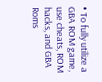• To fully utilize a GBA ROM game, use cheats, ROM hacks, and GBA Roms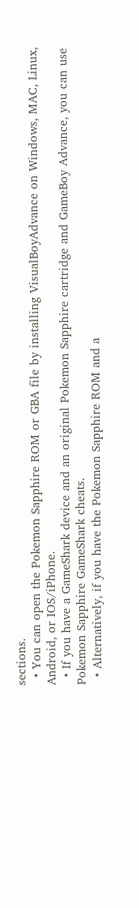sections.
  • You can open the Pokemon Sapphire ROM or GBA file by installing VisualBoyAdvance on Windows, MAC, Linux, Android, or IOS/iPhone.
  • If you have a GameShark device and an original Pokemon Sapphire cartridge and GameBoy Advance, you can use Pokemon Sapphire GameShark cheats.
  • Alternatively, if you have the Pokemon Sapphire ROM and a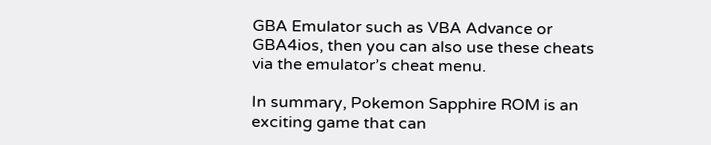GBA Emulator such as VBA Advance or GBA4ios, then you can also use these cheats via the emulator’s cheat menu.

In summary, Pokemon Sapphire ROM is an exciting game that can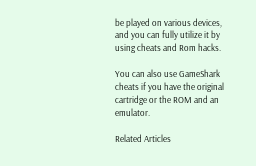be played on various devices, and you can fully utilize it by using cheats and Rom hacks.

You can also use GameShark cheats if you have the original cartridge or the ROM and an emulator.

Related Articles